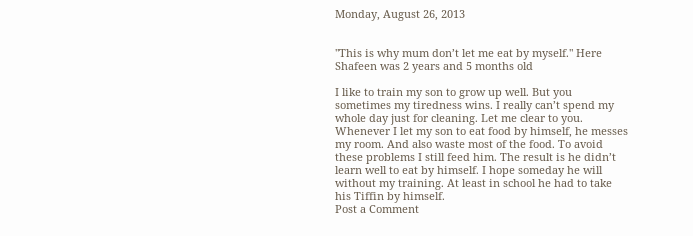Monday, August 26, 2013


"This is why mum don’t let me eat by myself." Here Shafeen was 2 years and 5 months old

I like to train my son to grow up well. But you sometimes my tiredness wins. I really can’t spend my whole day just for cleaning. Let me clear to you. Whenever I let my son to eat food by himself, he messes my room. And also waste most of the food. To avoid these problems I still feed him. The result is he didn’t learn well to eat by himself. I hope someday he will without my training. At least in school he had to take his Tiffin by himself.
Post a Comment